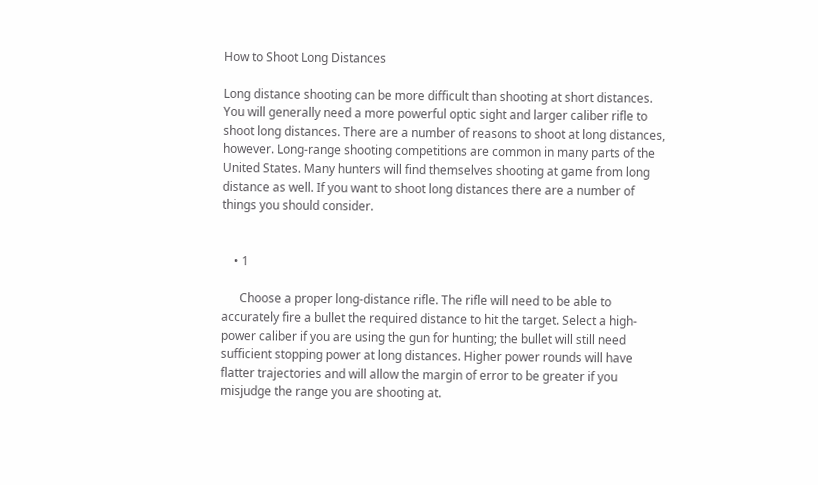How to Shoot Long Distances

Long distance shooting can be more difficult than shooting at short distances. You will generally need a more powerful optic sight and larger caliber rifle to shoot long distances. There are a number of reasons to shoot at long distances, however. Long-range shooting competitions are common in many parts of the United States. Many hunters will find themselves shooting at game from long distance as well. If you want to shoot long distances there are a number of things you should consider.


    • 1

      Choose a proper long-distance rifle. The rifle will need to be able to accurately fire a bullet the required distance to hit the target. Select a high-power caliber if you are using the gun for hunting; the bullet will still need sufficient stopping power at long distances. Higher power rounds will have flatter trajectories and will allow the margin of error to be greater if you misjudge the range you are shooting at.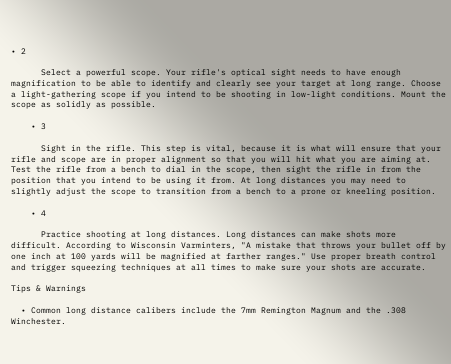• 2

      Select a powerful scope. Your rifle's optical sight needs to have enough magnification to be able to identify and clearly see your target at long range. Choose a light-gathering scope if you intend to be shooting in low-light conditions. Mount the scope as solidly as possible.

    • 3

      Sight in the rifle. This step is vital, because it is what will ensure that your rifle and scope are in proper alignment so that you will hit what you are aiming at. Test the rifle from a bench to dial in the scope, then sight the rifle in from the position that you intend to be using it from. At long distances you may need to slightly adjust the scope to transition from a bench to a prone or kneeling position.

    • 4

      Practice shooting at long distances. Long distances can make shots more difficult. According to Wisconsin Varminters, "A mistake that throws your bullet off by one inch at 100 yards will be magnified at farther ranges." Use proper breath control and trigger squeezing techniques at all times to make sure your shots are accurate.

Tips & Warnings

  • Common long distance calibers include the 7mm Remington Magnum and the .308 Winchester.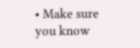• Make sure you know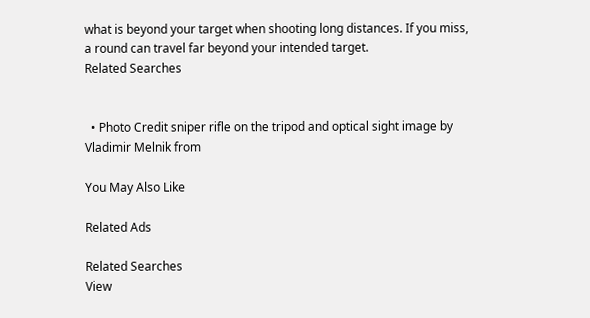what is beyond your target when shooting long distances. If you miss, a round can travel far beyond your intended target.
Related Searches


  • Photo Credit sniper rifle on the tripod and optical sight image by Vladimir Melnik from

You May Also Like

Related Ads

Related Searches
View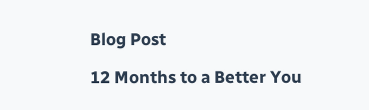Blog Post

12 Months to a Better You